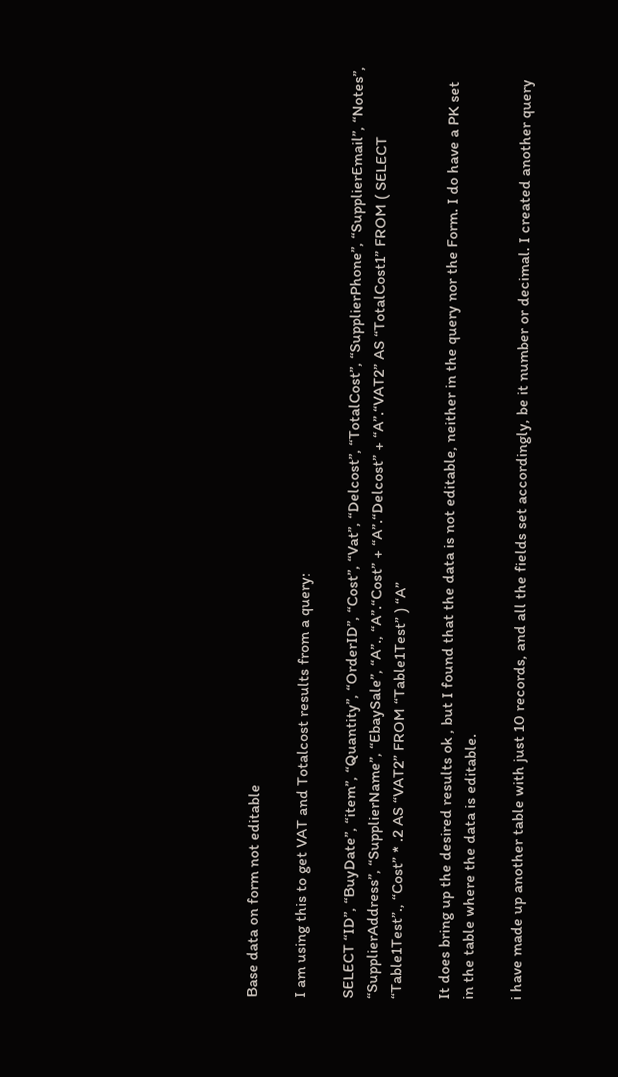Base data on form not editable

I am using this to get VAT and Totalcost results from a query:

SELECT “ID”, “BuyDate”, “item”, “Quantity”, “OrderID”, “Cost”, “Vat”, “Delcost”, “TotalCost”, “SupplierPhone”, “SupplierEmail”, “Notes”, “SupplierAddress”, “SupplierName”, “EbaySale”, “A”., “A”.“Cost” + “A”.“Delcost” + “A”.“VAT2” AS “TotalCost1” FROM ( SELECT “Table1Test”., “Cost” * .2 AS “VAT2” FROM “Table1Test” ) “A”

It does bring up the desired results ok , but I found that the data is not editable, neither in the query nor the Form. I do have a PK set in the table where the data is editable.

i have made up another table with just 10 records, and all the fields set accordingly, be it number or decimal. I created another query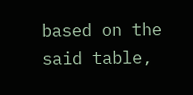based on the said table,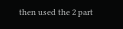then used the 2 part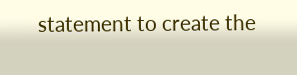statement to create the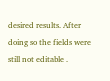desired results. After doing so the fields were still not editable .